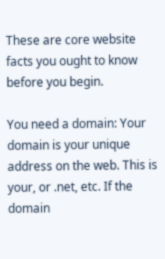These are core website facts you ought to know before you begin.

You need a domain: Your domain is your unique address on the web. This is your, or .net, etc. If the domain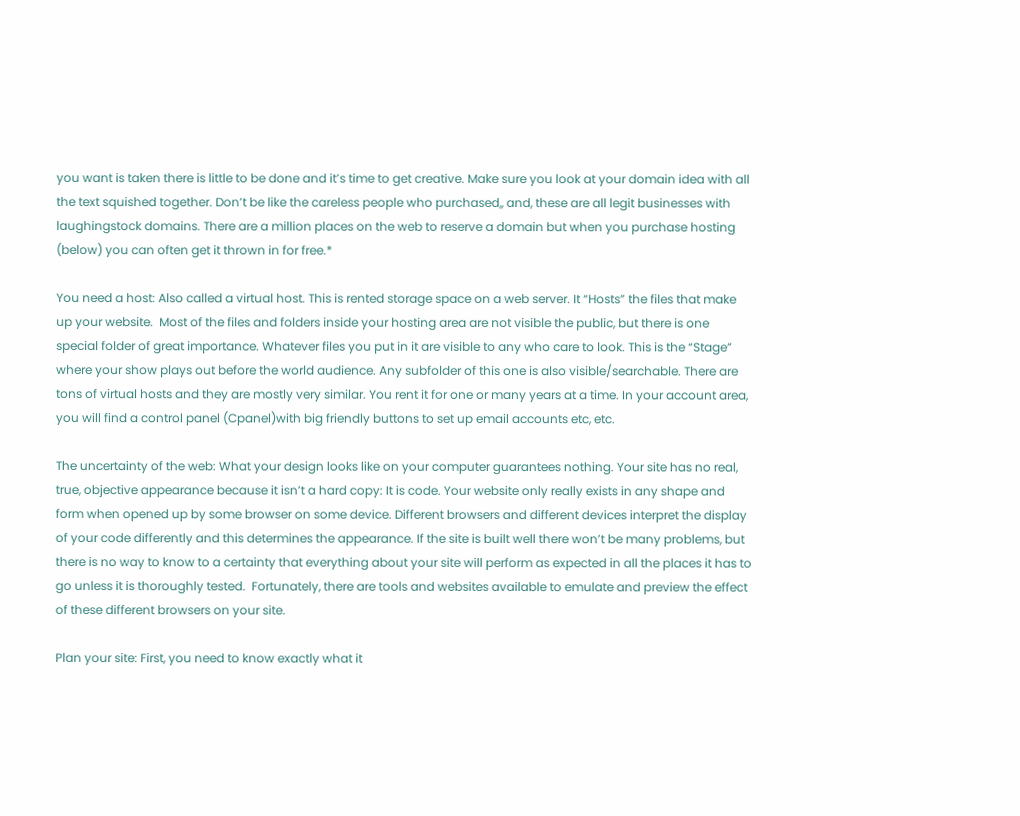you want is taken there is little to be done and it’s time to get creative. Make sure you look at your domain idea with all the text squished together. Don’t be like the careless people who purchased,, and, these are all legit businesses with laughingstock domains. There are a million places on the web to reserve a domain but when you purchase hosting (below) you can often get it thrown in for free.*

You need a host: Also called a virtual host. This is rented storage space on a web server. It “Hosts” the files that make up your website.  Most of the files and folders inside your hosting area are not visible the public, but there is one special folder of great importance. Whatever files you put in it are visible to any who care to look. This is the “Stage” where your show plays out before the world audience. Any subfolder of this one is also visible/searchable. There are tons of virtual hosts and they are mostly very similar. You rent it for one or many years at a time. In your account area, you will find a control panel (Cpanel)with big friendly buttons to set up email accounts etc, etc.

The uncertainty of the web: What your design looks like on your computer guarantees nothing. Your site has no real, true, objective appearance because it isn’t a hard copy: It is code. Your website only really exists in any shape and form when opened up by some browser on some device. Different browsers and different devices interpret the display of your code differently and this determines the appearance. If the site is built well there won’t be many problems, but there is no way to know to a certainty that everything about your site will perform as expected in all the places it has to go unless it is thoroughly tested.  Fortunately, there are tools and websites available to emulate and preview the effect of these different browsers on your site.

Plan your site: First, you need to know exactly what it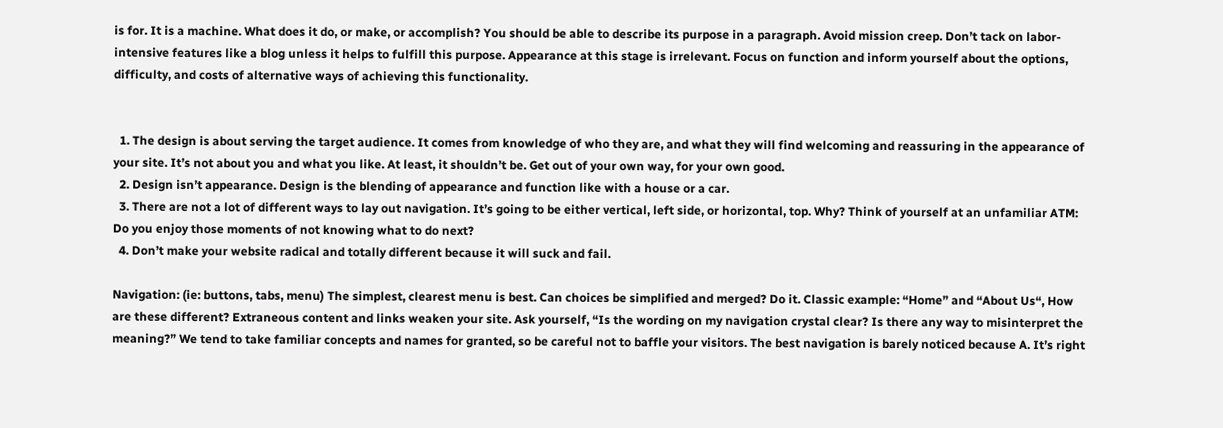is for. It is a machine. What does it do, or make, or accomplish? You should be able to describe its purpose in a paragraph. Avoid mission creep. Don’t tack on labor-intensive features like a blog unless it helps to fulfill this purpose. Appearance at this stage is irrelevant. Focus on function and inform yourself about the options, difficulty, and costs of alternative ways of achieving this functionality.


  1. The design is about serving the target audience. It comes from knowledge of who they are, and what they will find welcoming and reassuring in the appearance of your site. It’s not about you and what you like. At least, it shouldn’t be. Get out of your own way, for your own good.
  2. Design isn’t appearance. Design is the blending of appearance and function like with a house or a car.
  3. There are not a lot of different ways to lay out navigation. It’s going to be either vertical, left side, or horizontal, top. Why? Think of yourself at an unfamiliar ATM: Do you enjoy those moments of not knowing what to do next?
  4. Don’t make your website radical and totally different because it will suck and fail.

Navigation: (ie: buttons, tabs, menu) The simplest, clearest menu is best. Can choices be simplified and merged? Do it. Classic example: “Home” and “About Us“, How are these different? Extraneous content and links weaken your site. Ask yourself, “Is the wording on my navigation crystal clear? Is there any way to misinterpret the meaning?” We tend to take familiar concepts and names for granted, so be careful not to baffle your visitors. The best navigation is barely noticed because A. It’s right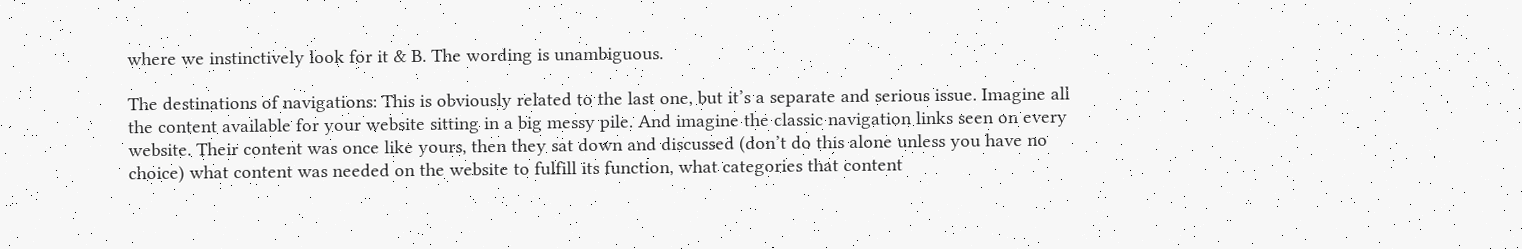where we instinctively look for it & B. The wording is unambiguous.

The destinations of navigations: This is obviously related to the last one, but it’s a separate and serious issue. Imagine all the content available for your website sitting in a big messy pile. And imagine the classic navigation links seen on every website. Their content was once like yours, then they sat down and discussed (don’t do this alone unless you have no choice) what content was needed on the website to fulfill its function, what categories that content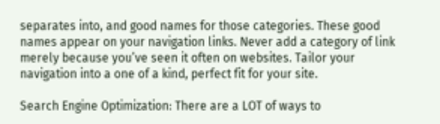separates into, and good names for those categories. These good names appear on your navigation links. Never add a category of link merely because you’ve seen it often on websites. Tailor your navigation into a one of a kind, perfect fit for your site.

Search Engine Optimization: There are a LOT of ways to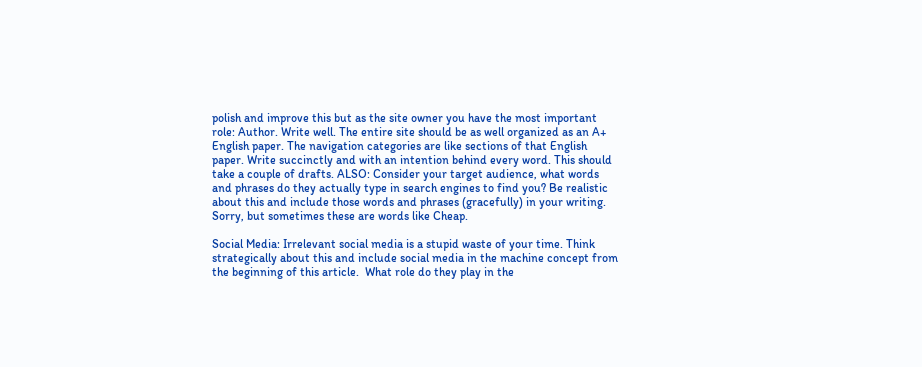polish and improve this but as the site owner you have the most important role: Author. Write well. The entire site should be as well organized as an A+ English paper. The navigation categories are like sections of that English paper. Write succinctly and with an intention behind every word. This should take a couple of drafts. ALSO: Consider your target audience, what words and phrases do they actually type in search engines to find you? Be realistic about this and include those words and phrases (gracefully) in your writing. Sorry, but sometimes these are words like Cheap.

Social Media: Irrelevant social media is a stupid waste of your time. Think strategically about this and include social media in the machine concept from the beginning of this article.  What role do they play in the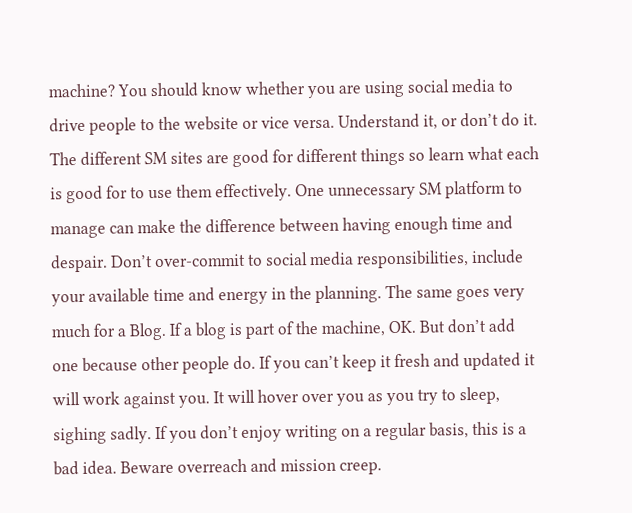machine? You should know whether you are using social media to drive people to the website or vice versa. Understand it, or don’t do it. The different SM sites are good for different things so learn what each is good for to use them effectively. One unnecessary SM platform to manage can make the difference between having enough time and despair. Don’t over-commit to social media responsibilities, include your available time and energy in the planning. The same goes very much for a Blog. If a blog is part of the machine, OK. But don’t add one because other people do. If you can’t keep it fresh and updated it will work against you. It will hover over you as you try to sleep, sighing sadly. If you don’t enjoy writing on a regular basis, this is a bad idea. Beware overreach and mission creep.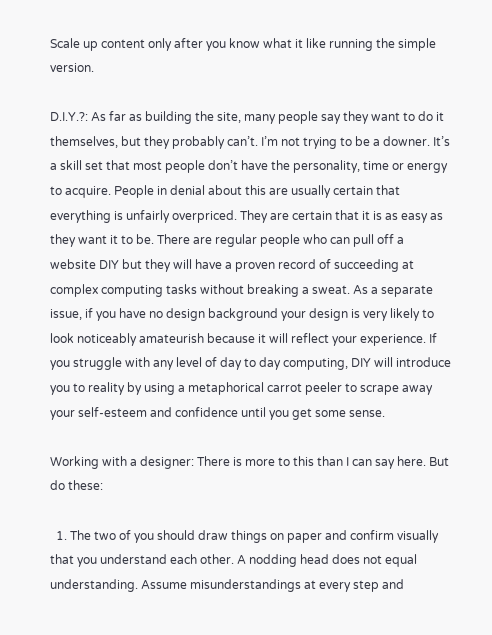Scale up content only after you know what it like running the simple version.

D.I.Y.?: As far as building the site, many people say they want to do it themselves, but they probably can’t. I’m not trying to be a downer. It’s a skill set that most people don’t have the personality, time or energy to acquire. People in denial about this are usually certain that everything is unfairly overpriced. They are certain that it is as easy as they want it to be. There are regular people who can pull off a website DIY but they will have a proven record of succeeding at complex computing tasks without breaking a sweat. As a separate issue, if you have no design background your design is very likely to look noticeably amateurish because it will reflect your experience. If you struggle with any level of day to day computing, DIY will introduce you to reality by using a metaphorical carrot peeler to scrape away your self-esteem and confidence until you get some sense.

Working with a designer: There is more to this than I can say here. But do these:

  1. The two of you should draw things on paper and confirm visually that you understand each other. A nodding head does not equal understanding. Assume misunderstandings at every step and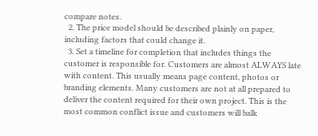compare notes.
  2. The price model should be described plainly on paper, including factors that could change it.
  3. Set a timeline for completion that includes things the customer is responsible for. Customers are almost ALWAYS late with content. This usually means page content, photos or branding elements. Many customers are not at all prepared to deliver the content required for their own project. This is the most common conflict issue and customers will balk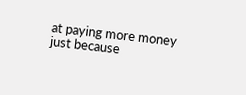at paying more money just because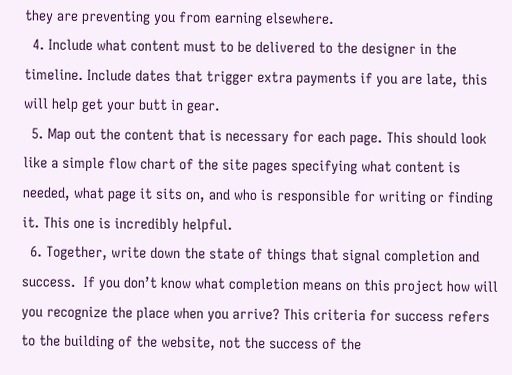they are preventing you from earning elsewhere.
  4. Include what content must to be delivered to the designer in the timeline. Include dates that trigger extra payments if you are late, this will help get your butt in gear.
  5. Map out the content that is necessary for each page. This should look like a simple flow chart of the site pages specifying what content is needed, what page it sits on, and who is responsible for writing or finding it. This one is incredibly helpful.
  6. Together, write down the state of things that signal completion and success.  If you don’t know what completion means on this project how will you recognize the place when you arrive? This criteria for success refers to the building of the website, not the success of the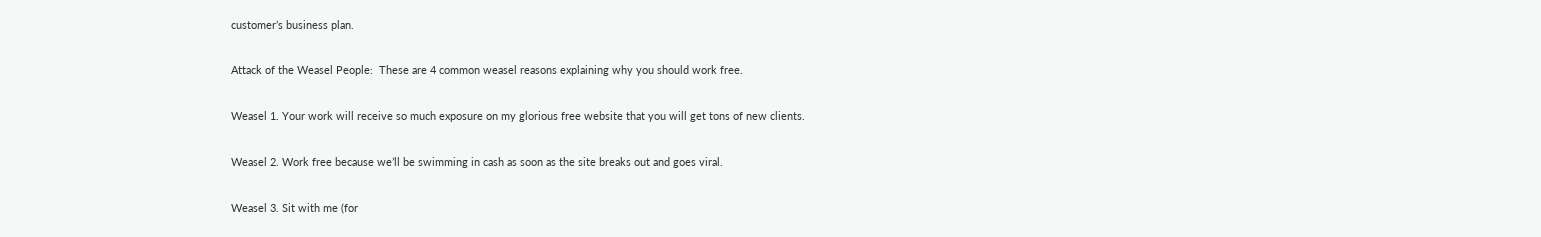customer’s business plan.

Attack of the Weasel People:  These are 4 common weasel reasons explaining why you should work free.

Weasel 1. Your work will receive so much exposure on my glorious free website that you will get tons of new clients.

Weasel 2. Work free because we’ll be swimming in cash as soon as the site breaks out and goes viral.

Weasel 3. Sit with me (for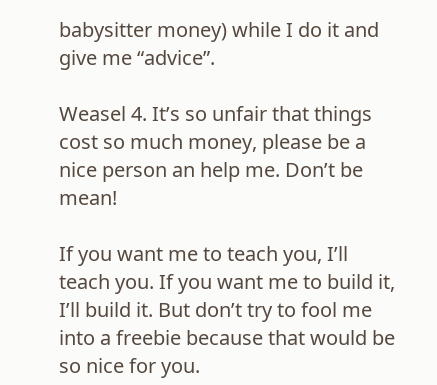babysitter money) while I do it and give me “advice”.

Weasel 4. It’s so unfair that things cost so much money, please be a nice person an help me. Don’t be mean!

If you want me to teach you, I’ll teach you. If you want me to build it, I’ll build it. But don’t try to fool me into a freebie because that would be so nice for you.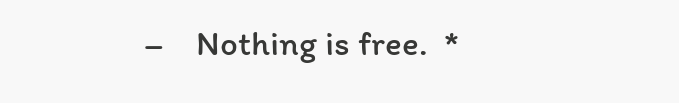–    Nothing is free.  *